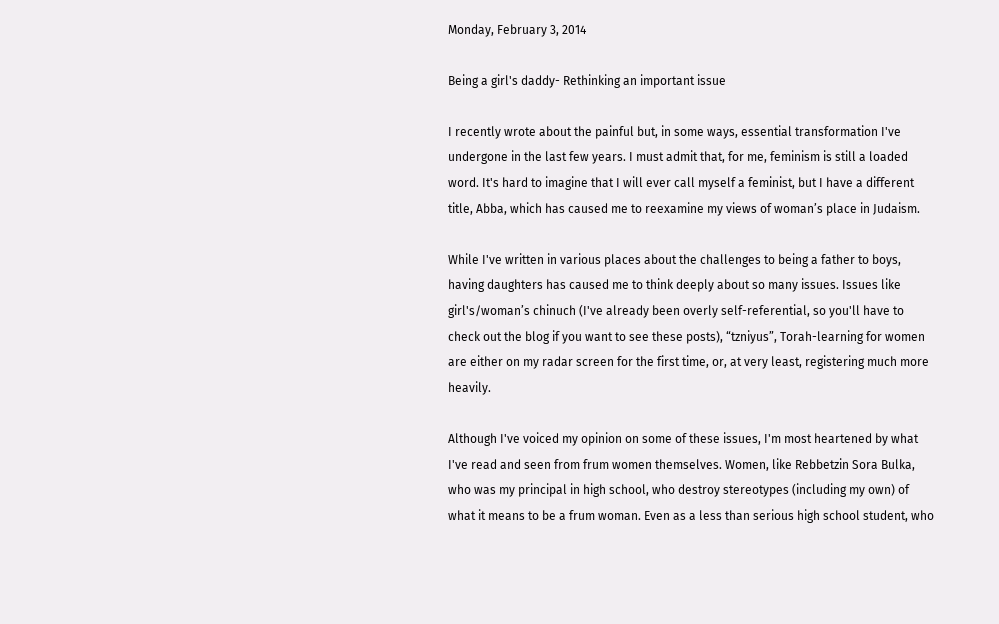Monday, February 3, 2014

Being a girl's daddy- Rethinking an important issue

I recently wrote about the painful but, in some ways, essential transformation I've undergone in the last few years. I must admit that, for me, feminism is still a loaded word. It's hard to imagine that I will ever call myself a feminist, but I have a different title, Abba, which has caused me to reexamine my views of woman’s place in Judaism.

While I've written in various places about the challenges to being a father to boys, having daughters has caused me to think deeply about so many issues. Issues like girl's/woman’s chinuch (I've already been overly self-referential, so you'll have to check out the blog if you want to see these posts), “tzniyus”, Torah-learning for women are either on my radar screen for the first time, or, at very least, registering much more heavily.

Although I've voiced my opinion on some of these issues, I'm most heartened by what I've read and seen from frum women themselves. Women, like Rebbetzin Sora Bulka, who was my principal in high school, who destroy stereotypes (including my own) of what it means to be a frum woman. Even as a less than serious high school student, who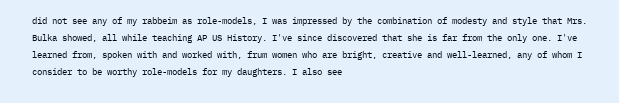did not see any of my rabbeim as role-models, I was impressed by the combination of modesty and style that Mrs. Bulka showed, all while teaching AP US History. I've since discovered that she is far from the only one. I've learned from, spoken with and worked with, frum women who are bright, creative and well-learned, any of whom I consider to be worthy role-models for my daughters. I also see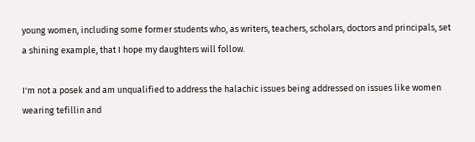young women, including some former students who, as writers, teachers, scholars, doctors and principals, set a shining example, that I hope my daughters will follow.

I'm not a posek and am unqualified to address the halachic issues being addressed on issues like women wearing tefillin and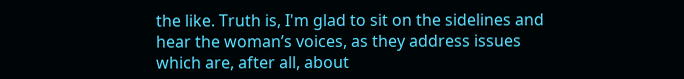the like. Truth is, I'm glad to sit on the sidelines and hear the woman’s voices, as they address issues which are, after all, about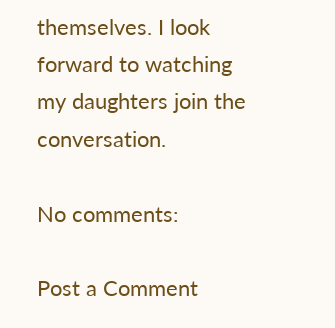themselves. I look forward to watching my daughters join the conversation.

No comments:

Post a Comment